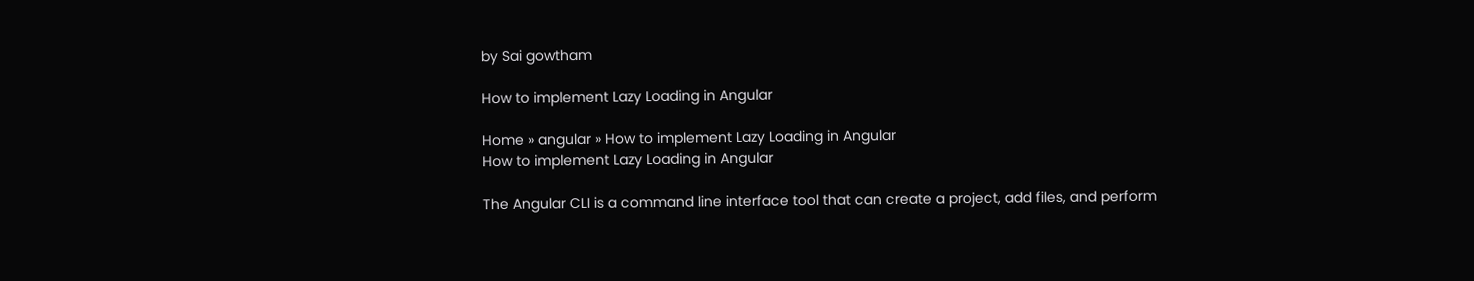by Sai gowtham

How to implement Lazy Loading in Angular

Home » angular » How to implement Lazy Loading in Angular
How to implement Lazy Loading in Angular

The Angular CLI is a command line interface tool that can create a project, add files, and perform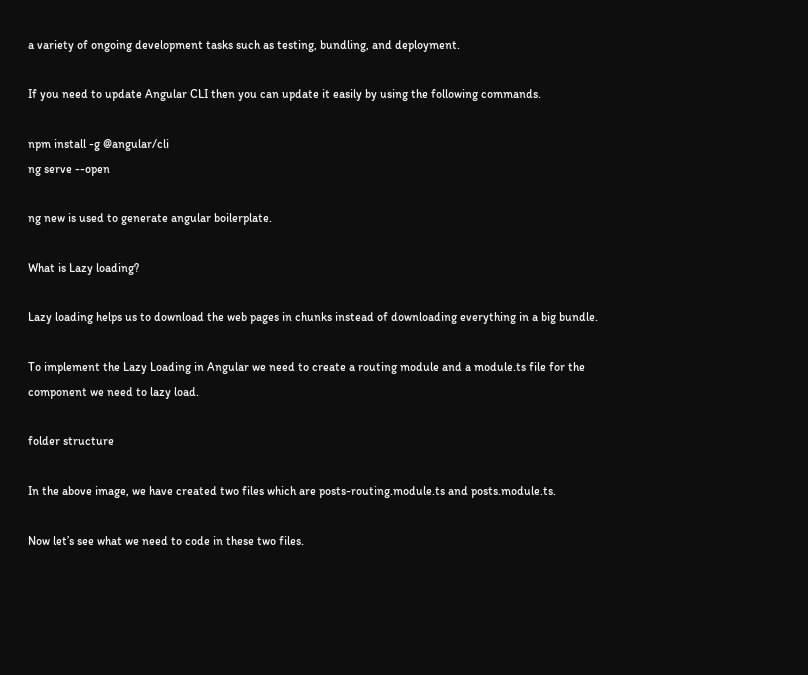a variety of ongoing development tasks such as testing, bundling, and deployment.

If you need to update Angular CLI then you can update it easily by using the following commands.

npm install -g @angular/cli
ng serve --open

ng new is used to generate angular boilerplate.

What is Lazy loading?

Lazy loading helps us to download the web pages in chunks instead of downloading everything in a big bundle.

To implement the Lazy Loading in Angular we need to create a routing module and a module.ts file for the component we need to lazy load.

folder structure

In the above image, we have created two files which are posts-routing.module.ts and posts.module.ts.

Now let’s see what we need to code in these two files.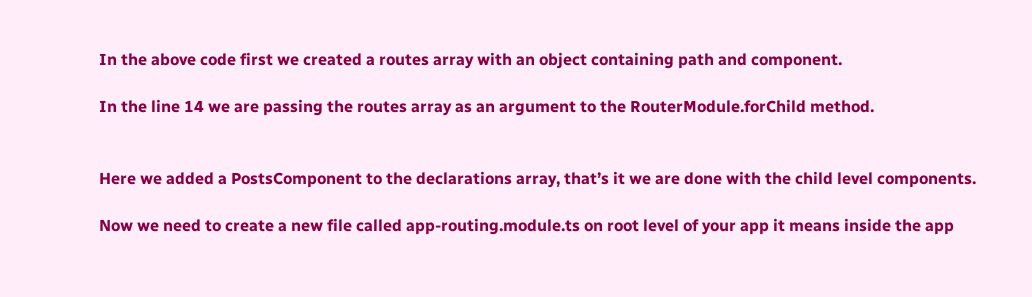In the above code first we created a routes array with an object containing path and component.

In the line 14 we are passing the routes array as an argument to the RouterModule.forChild method.


Here we added a PostsComponent to the declarations array, that’s it we are done with the child level components.

Now we need to create a new file called app-routing.module.ts on root level of your app it means inside the app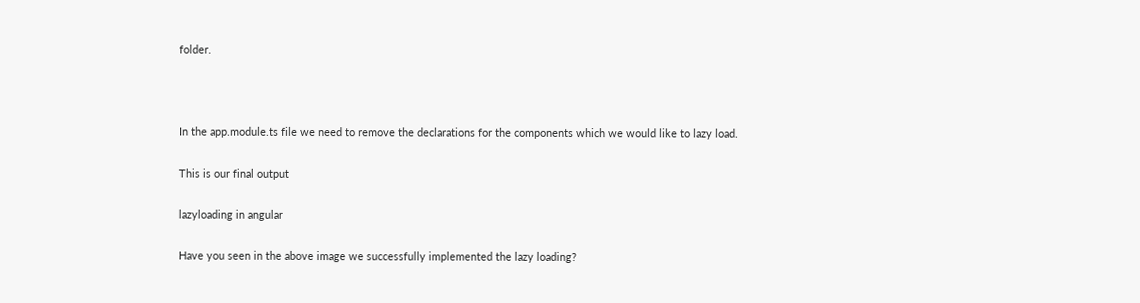folder.



In the app.module.ts file we need to remove the declarations for the components which we would like to lazy load.

This is our final output

lazyloading in angular

Have you seen in the above image we successfully implemented the lazy loading?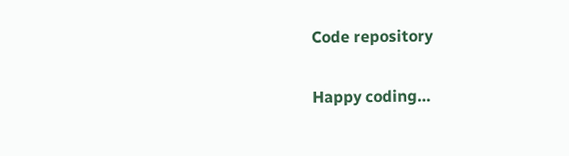Code repository

Happy coding…